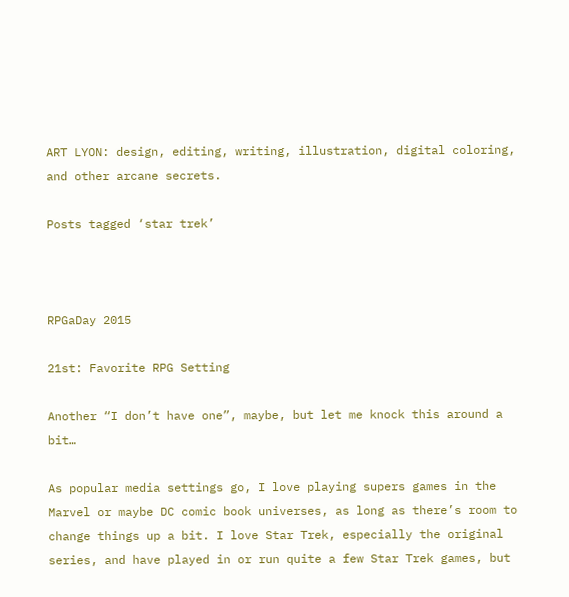ART LYON: design, editing, writing, illustration, digital coloring, and other arcane secrets.

Posts tagged ‘star trek’



RPGaDay 2015

21st: Favorite RPG Setting

Another “I don’t have one”, maybe, but let me knock this around a bit…

As popular media settings go, I love playing supers games in the Marvel or maybe DC comic book universes, as long as there’s room to change things up a bit. I love Star Trek, especially the original series, and have played in or run quite a few Star Trek games, but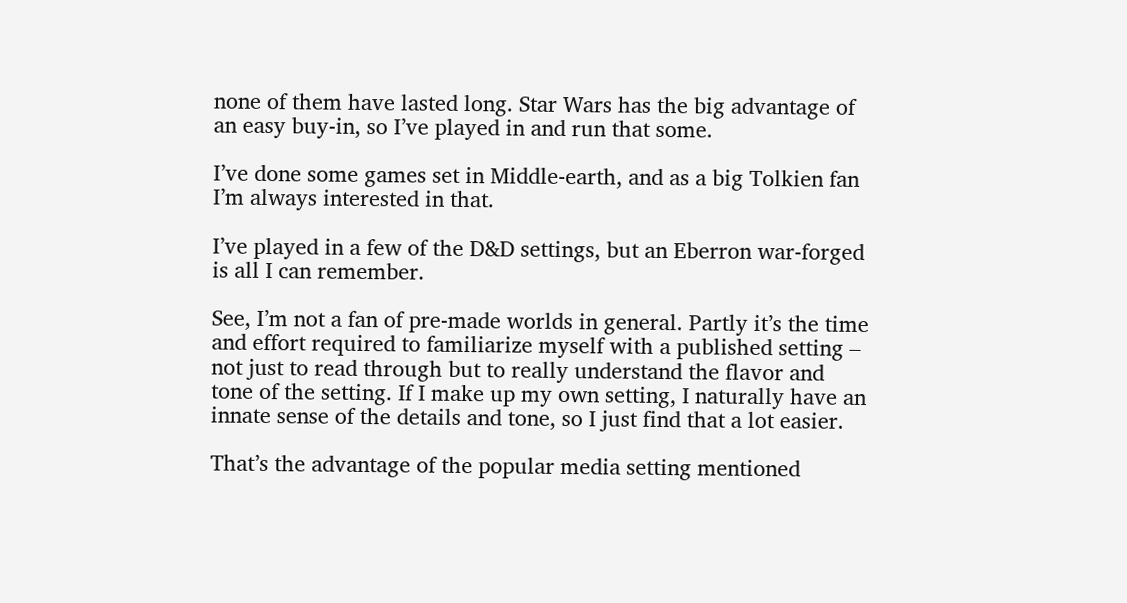none of them have lasted long. Star Wars has the big advantage of an easy buy-in, so I’ve played in and run that some.

I’ve done some games set in Middle-earth, and as a big Tolkien fan I’m always interested in that.

I’ve played in a few of the D&D settings, but an Eberron war-forged is all I can remember.

See, I’m not a fan of pre-made worlds in general. Partly it’s the time and effort required to familiarize myself with a published setting – not just to read through but to really understand the flavor and tone of the setting. If I make up my own setting, I naturally have an innate sense of the details and tone, so I just find that a lot easier.

That’s the advantage of the popular media setting mentioned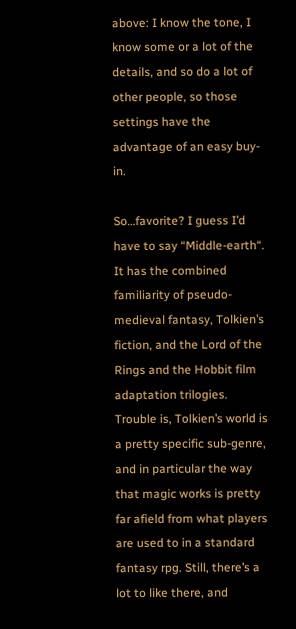above: I know the tone, I know some or a lot of the details, and so do a lot of other people, so those settings have the advantage of an easy buy-in.

So…favorite? I guess I’d have to say “Middle-earth“. It has the combined familiarity of pseudo-medieval fantasy, Tolkien’s fiction, and the Lord of the Rings and the Hobbit film adaptation trilogies. Trouble is, Tolkien’s world is a pretty specific sub-genre, and in particular the way that magic works is pretty far afield from what players are used to in a standard fantasy rpg. Still, there’s a lot to like there, and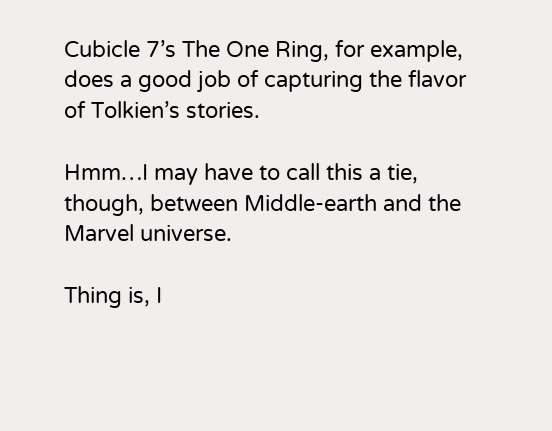Cubicle 7’s The One Ring, for example, does a good job of capturing the flavor of Tolkien’s stories.

Hmm…I may have to call this a tie, though, between Middle-earth and the Marvel universe.

Thing is, I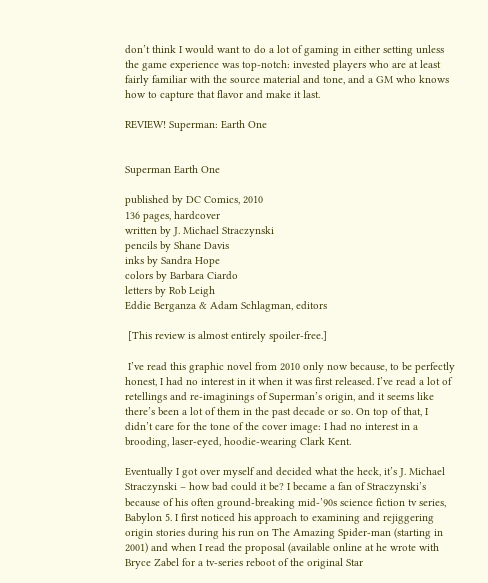don’t think I would want to do a lot of gaming in either setting unless the game experience was top-notch: invested players who are at least fairly familiar with the source material and tone, and a GM who knows how to capture that flavor and make it last.

REVIEW! Superman: Earth One


Superman Earth One

published by DC Comics, 2010
136 pages, hardcover
written by J. Michael Straczynski
pencils by Shane Davis
inks by Sandra Hope
colors by Barbara Ciardo
letters by Rob Leigh
Eddie Berganza & Adam Schlagman, editors

 [This review is almost entirely spoiler-free.]

 I’ve read this graphic novel from 2010 only now because, to be perfectly honest, I had no interest in it when it was first released. I’ve read a lot of retellings and re-imaginings of Superman’s origin, and it seems like there’s been a lot of them in the past decade or so. On top of that, I didn’t care for the tone of the cover image: I had no interest in a brooding, laser-eyed, hoodie-wearing Clark Kent.

Eventually I got over myself and decided what the heck, it’s J. Michael Straczynski – how bad could it be? I became a fan of Straczynski’s because of his often ground-breaking mid-’90s science fiction tv series, Babylon 5. I first noticed his approach to examining and rejiggering origin stories during his run on The Amazing Spider-man (starting in 2001) and when I read the proposal (available online at he wrote with Bryce Zabel for a tv-series reboot of the original Star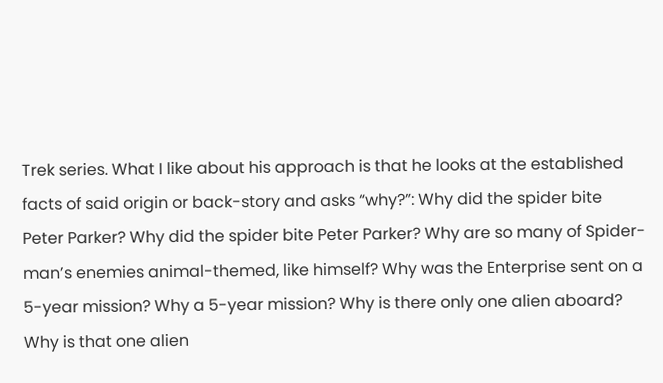Trek series. What I like about his approach is that he looks at the established facts of said origin or back-story and asks “why?”: Why did the spider bite Peter Parker? Why did the spider bite Peter Parker? Why are so many of Spider-man’s enemies animal-themed, like himself? Why was the Enterprise sent on a 5-year mission? Why a 5-year mission? Why is there only one alien aboard? Why is that one alien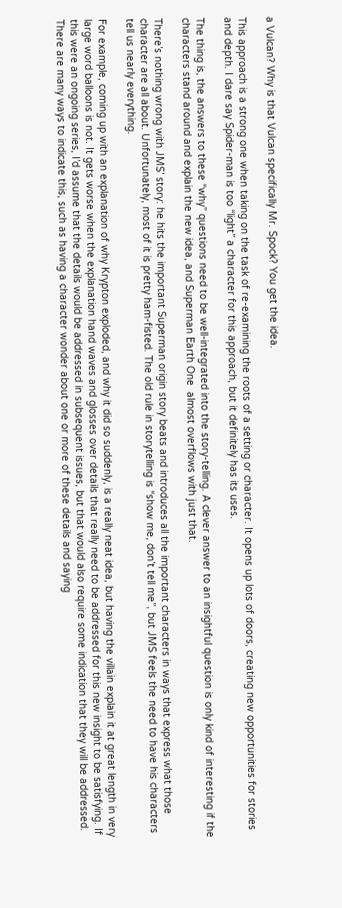a Vulcan? Why is that Vulcan specifically Mr. Spock? You get the idea.

This approach is a strong one when taking on the task of re-examining the roots of a setting or character. It opens up lots of doors, creating new opportunities for stories and depth. I dare say Spider-man is too “light” a character for this approach, but it definitely has its uses.

The thing is, the answers to these “why” questions need to be well-integrated into the story-telling. A clever answer to an insightful question is only kind of interesting if the characters stand around and explain the new idea, and Superman Earth One  almost overflows with just that.

There’s nothing wrong with JMS’ story: he hits the important Superman origin story beats and introduces all the important characters in ways that express what those character are all about. Unfortunately, most of it is pretty ham-fisted. The old rule in storytelling is “show me, don’t tell me”, but JMS feels the need to have his characters tell us nearly everything.

For example, coming up with an explanation of why Krypton exploded, and why it did so suddenly, is a really neat idea, but having the villain explain it at great length in very large word balloons is not. It gets worse when the explanation hand waves and glosses over details that really need to be addressed for this new insight to be satisfying. If this were an ongoing series, I’d assume that the details would be addressed in subsequent issues, but that would also require some indication that they will be addressed. There are many ways to indicate this, such as having a character wonder about one or more of these details and saying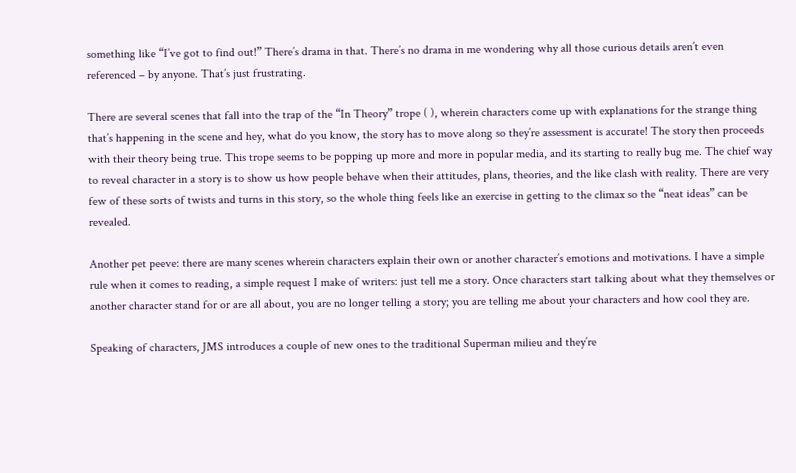something like “I’ve got to find out!” There’s drama in that. There’s no drama in me wondering why all those curious details aren’t even referenced – by anyone. That’s just frustrating.

There are several scenes that fall into the trap of the “In Theory” trope ( ), wherein characters come up with explanations for the strange thing that’s happening in the scene and hey, what do you know, the story has to move along so they’re assessment is accurate! The story then proceeds with their theory being true. This trope seems to be popping up more and more in popular media, and its starting to really bug me. The chief way to reveal character in a story is to show us how people behave when their attitudes, plans, theories, and the like clash with reality. There are very few of these sorts of twists and turns in this story, so the whole thing feels like an exercise in getting to the climax so the “neat ideas” can be revealed.

Another pet peeve: there are many scenes wherein characters explain their own or another character’s emotions and motivations. I have a simple rule when it comes to reading, a simple request I make of writers: just tell me a story. Once characters start talking about what they themselves or another character stand for or are all about, you are no longer telling a story; you are telling me about your characters and how cool they are.

Speaking of characters, JMS introduces a couple of new ones to the traditional Superman milieu and they’re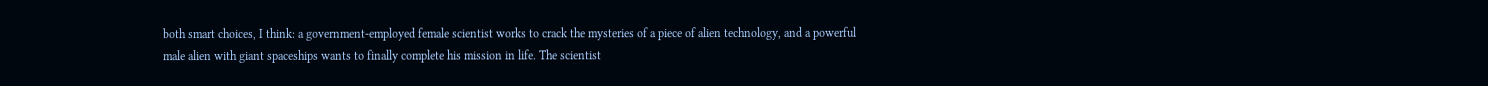both smart choices, I think: a government-employed female scientist works to crack the mysteries of a piece of alien technology, and a powerful male alien with giant spaceships wants to finally complete his mission in life. The scientist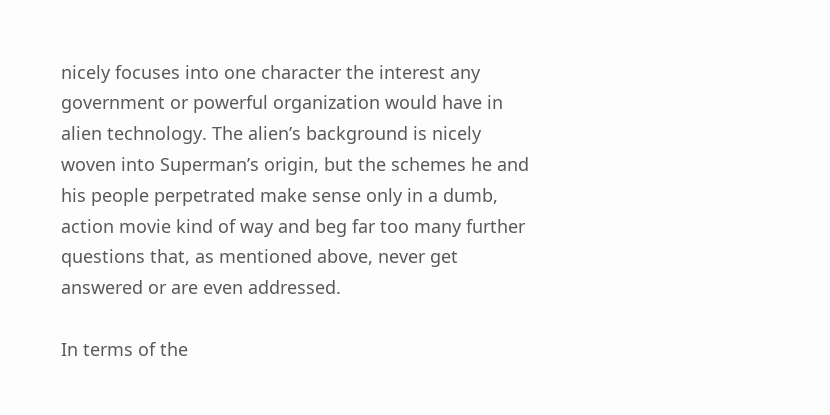nicely focuses into one character the interest any government or powerful organization would have in alien technology. The alien’s background is nicely woven into Superman’s origin, but the schemes he and his people perpetrated make sense only in a dumb, action movie kind of way and beg far too many further questions that, as mentioned above, never get answered or are even addressed.

In terms of the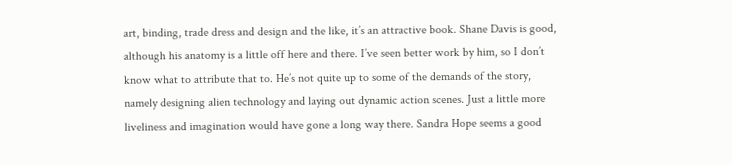art, binding, trade dress and design and the like, it’s an attractive book. Shane Davis is good, although his anatomy is a little off here and there. I’ve seen better work by him, so I don’t know what to attribute that to. He’s not quite up to some of the demands of the story, namely designing alien technology and laying out dynamic action scenes. Just a little more liveliness and imagination would have gone a long way there. Sandra Hope seems a good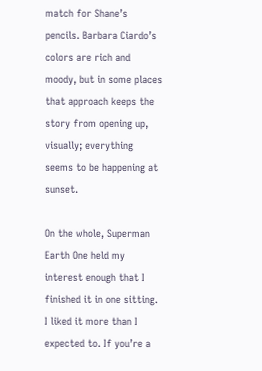match for Shane’s pencils. Barbara Ciardo’s colors are rich and moody, but in some places that approach keeps the story from opening up, visually; everything seems to be happening at sunset.

On the whole, Superman Earth One held my interest enough that I finished it in one sitting. I liked it more than I expected to. If you’re a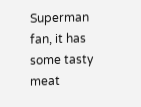Superman fan, it has some tasty meat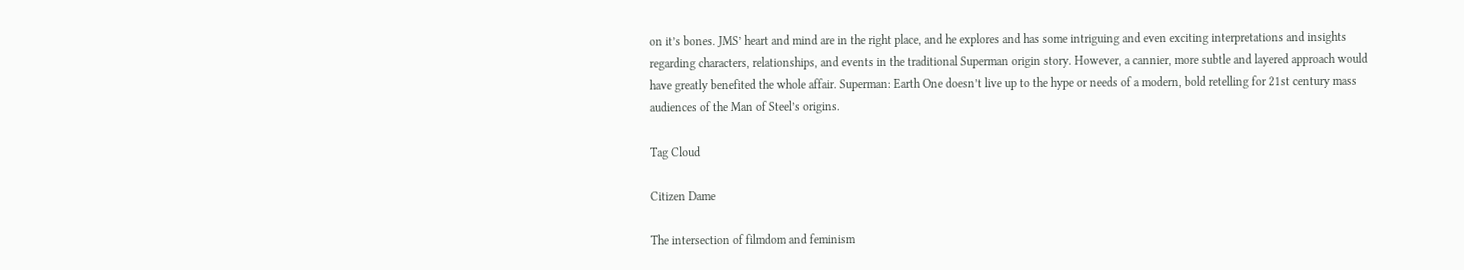on it’s bones. JMS’ heart and mind are in the right place, and he explores and has some intriguing and even exciting interpretations and insights regarding characters, relationships, and events in the traditional Superman origin story. However, a cannier, more subtle and layered approach would have greatly benefited the whole affair. Superman: Earth One doesn’t live up to the hype or needs of a modern, bold retelling for 21st century mass audiences of the Man of Steel’s origins.

Tag Cloud

Citizen Dame

The intersection of filmdom and feminism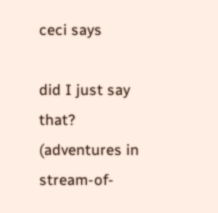ceci says

did I just say that? (adventures in stream-of-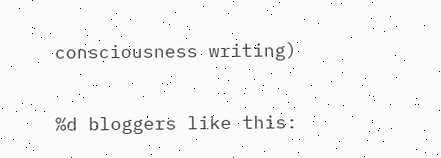consciousness writing)

%d bloggers like this: